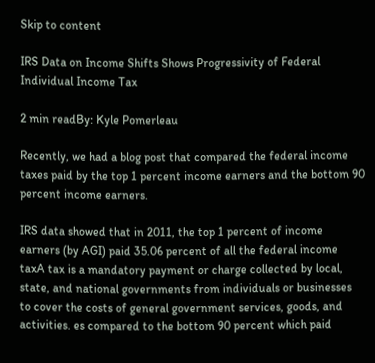Skip to content

IRS Data on Income Shifts Shows Progressivity of Federal Individual Income Tax

2 min readBy: Kyle Pomerleau

Recently, we had a blog post that compared the federal income taxes paid by the top 1 percent income earners and the bottom 90 percent income earners.

IRS data showed that in 2011, the top 1 percent of income earners (by AGI) paid 35.06 percent of all the federal income taxA tax is a mandatory payment or charge collected by local, state, and national governments from individuals or businesses to cover the costs of general government services, goods, and activities. es compared to the bottom 90 percent which paid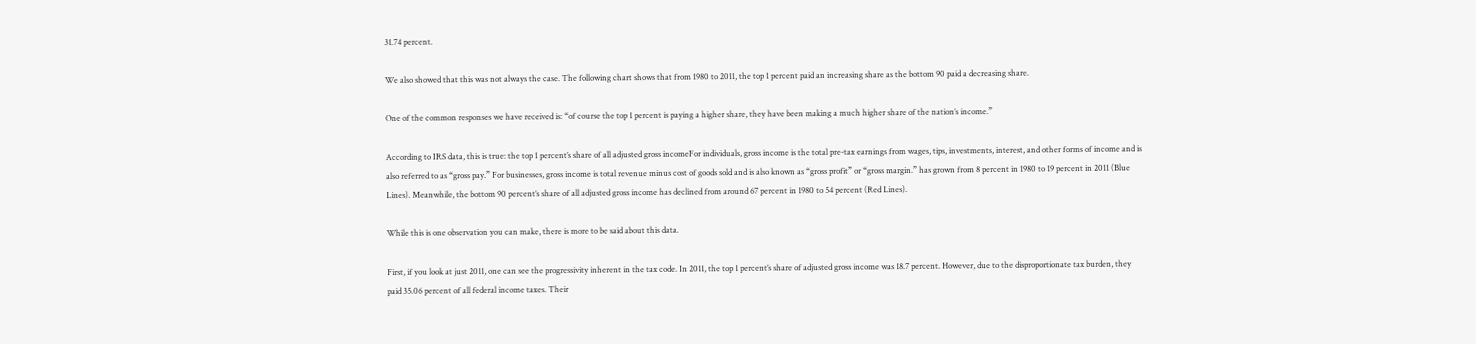31.74 percent.

We also showed that this was not always the case. The following chart shows that from 1980 to 2011, the top 1 percent paid an increasing share as the bottom 90 paid a decreasing share.

One of the common responses we have received is: “of course the top 1 percent is paying a higher share, they have been making a much higher share of the nation’s income.”

According to IRS data, this is true: the top 1 percent’s share of all adjusted gross incomeFor individuals, gross income is the total pre-tax earnings from wages, tips, investments, interest, and other forms of income and is also referred to as “gross pay.” For businesses, gross income is total revenue minus cost of goods sold and is also known as “gross profit” or “gross margin.” has grown from 8 percent in 1980 to 19 percent in 2011 (Blue Lines). Meanwhile, the bottom 90 percent’s share of all adjusted gross income has declined from around 67 percent in 1980 to 54 percent (Red Lines).

While this is one observation you can make, there is more to be said about this data.

First, if you look at just 2011, one can see the progressivity inherent in the tax code. In 2011, the top 1 percent’s share of adjusted gross income was 18.7 percent. However, due to the disproportionate tax burden, they paid 35.06 percent of all federal income taxes. Their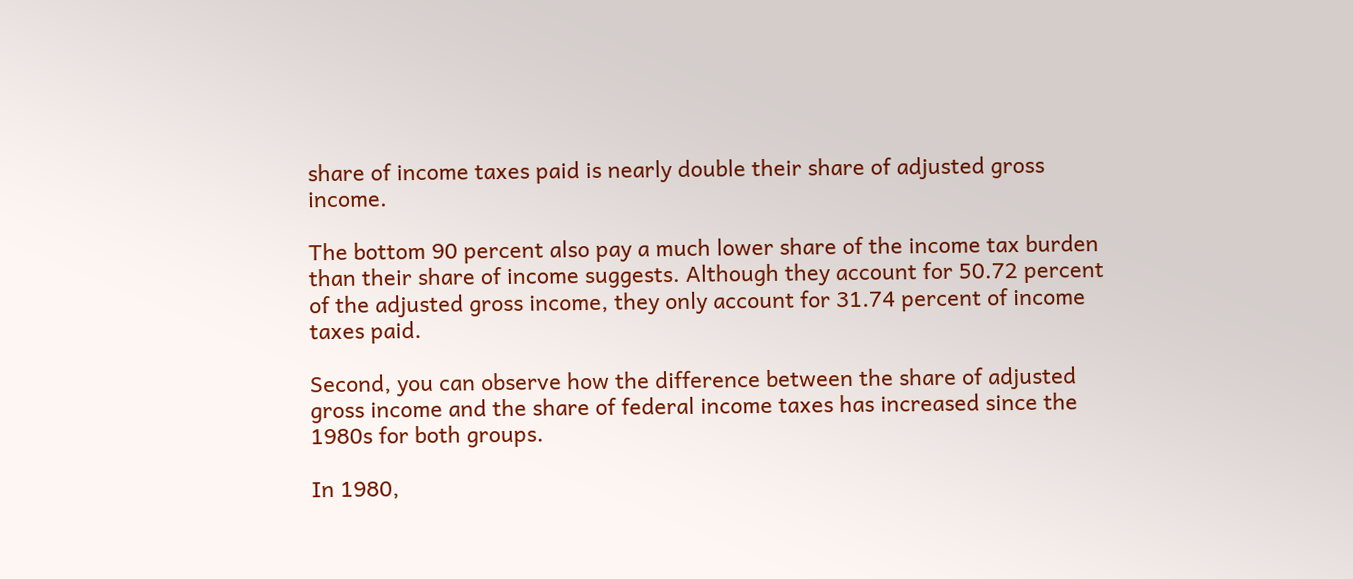share of income taxes paid is nearly double their share of adjusted gross income.

The bottom 90 percent also pay a much lower share of the income tax burden than their share of income suggests. Although they account for 50.72 percent of the adjusted gross income, they only account for 31.74 percent of income taxes paid.

Second, you can observe how the difference between the share of adjusted gross income and the share of federal income taxes has increased since the 1980s for both groups.

In 1980,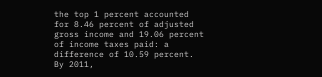the top 1 percent accounted for 8.46 percent of adjusted gross income and 19.06 percent of income taxes paid: a difference of 10.59 percent. By 2011,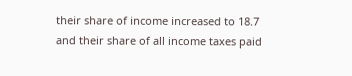their share of income increased to 18.7 and their share of all income taxes paid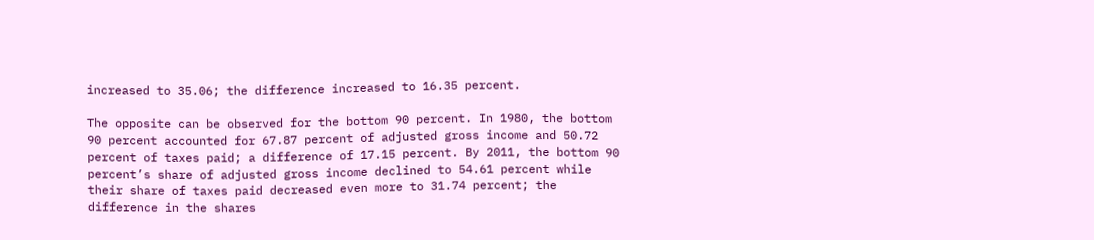increased to 35.06; the difference increased to 16.35 percent.

The opposite can be observed for the bottom 90 percent. In 1980, the bottom 90 percent accounted for 67.87 percent of adjusted gross income and 50.72 percent of taxes paid; a difference of 17.15 percent. By 2011, the bottom 90 percent’s share of adjusted gross income declined to 54.61 percent while their share of taxes paid decreased even more to 31.74 percent; the difference in the shares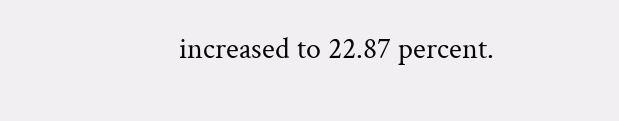increased to 22.87 percent.